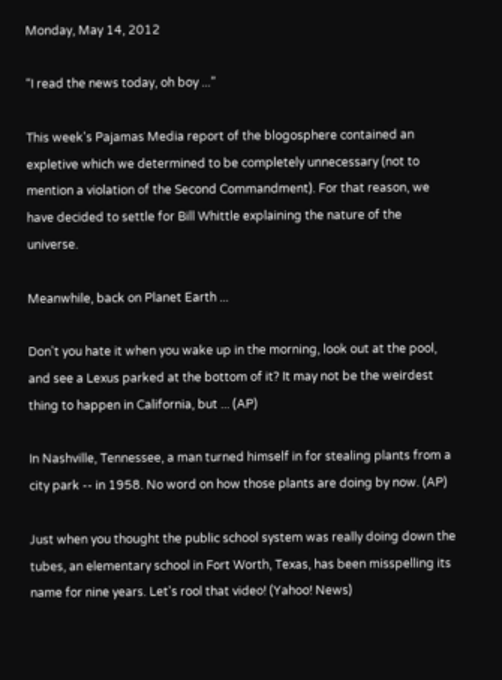Monday, May 14, 2012

“I read the news today, oh boy ...”

This week's Pajamas Media report of the blogosphere contained an expletive which we determined to be completely unnecessary (not to mention a violation of the Second Commandment). For that reason, we have decided to settle for Bill Whittle explaining the nature of the universe.

Meanwhile, back on Planet Earth ...

Don't you hate it when you wake up in the morning, look out at the pool, and see a Lexus parked at the bottom of it? It may not be the weirdest thing to happen in California, but ... (AP)

In Nashville, Tennessee, a man turned himself in for stealing plants from a city park -- in 1958. No word on how those plants are doing by now. (AP)

Just when you thought the public school system was really doing down the tubes, an elementary school in Fort Worth, Texas, has been misspelling its name for nine years. Let's rool that video! (Yahoo! News)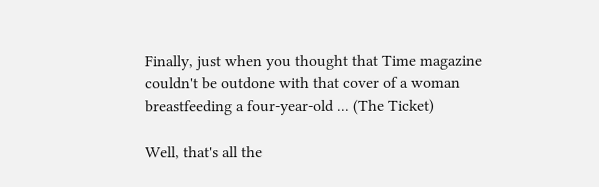Finally, just when you thought that Time magazine couldn't be outdone with that cover of a woman breastfeeding a four-year-old ... (The Ticket)

Well, that's all the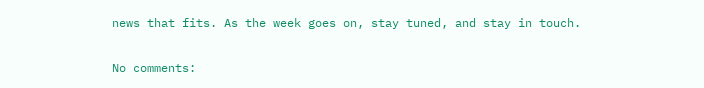news that fits. As the week goes on, stay tuned, and stay in touch.

No comments: